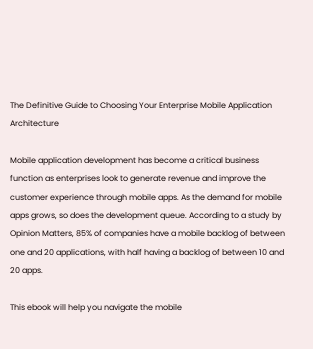The Definitive Guide to Choosing Your Enterprise Mobile Application Architecture

Mobile application development has become a critical business function as enterprises look to generate revenue and improve the customer experience through mobile apps. As the demand for mobile apps grows, so does the development queue. According to a study by Opinion Matters, 85% of companies have a mobile backlog of between one and 20 applications, with half having a backlog of between 10 and 20 apps.

This ebook will help you navigate the mobile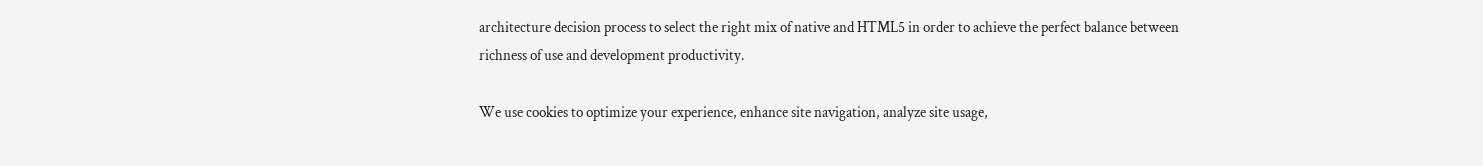architecture decision process to select the right mix of native and HTML5 in order to achieve the perfect balance between richness of use and development productivity.

We use cookies to optimize your experience, enhance site navigation, analyze site usage,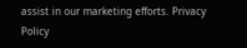assist in our marketing efforts. Privacy Policy